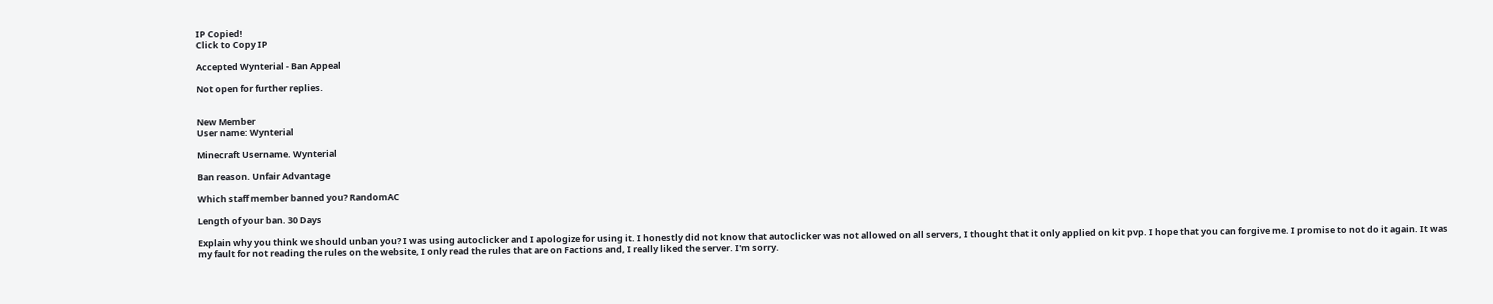IP Copied!
Click to Copy IP

Accepted Wynterial - Ban Appeal

Not open for further replies.


New Member
User name: Wynterial

Minecraft Username. Wynterial

Ban reason. Unfair Advantage

Which staff member banned you? RandomAC

Length of your ban. 30 Days

Explain why you think we should unban you? I was using autoclicker and I apologize for using it. I honestly did not know that autoclicker was not allowed on all servers, I thought that it only applied on kit pvp. I hope that you can forgive me. I promise to not do it again. It was my fault for not reading the rules on the website, I only read the rules that are on Factions and, I really liked the server. I'm sorry.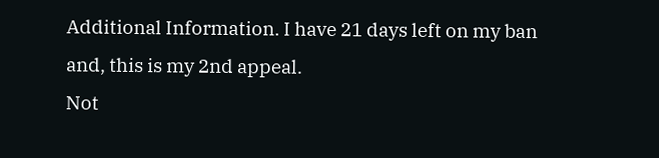Additional Information. I have 21 days left on my ban and, this is my 2nd appeal.
Not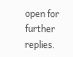open for further replies.